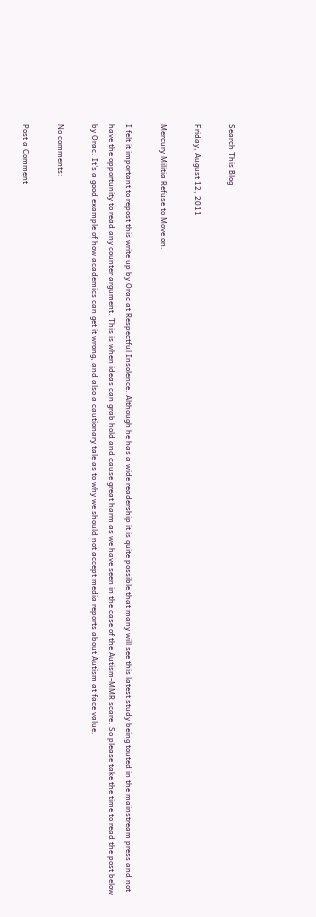Search This Blog

Friday, August 12, 2011

Mercury Militia Refuse to Move on.

I felt it important to repost this write up by Orac at Respectful Insolence. Although he has a wide readership it is quite possible that many will see this latest study being touted in the mainstream press and not have the opportunity to read any counter argument. This is when ideas can grab hold and cause great harm as we have seen in the case of the Autism-MMR scare. So please take the time to read the post below by Orac. It's a good example of how academics can get it wrong, and also a cautionary tale as to why we should not accept media reports about Autism at face value.

No comments:

Post a Comment